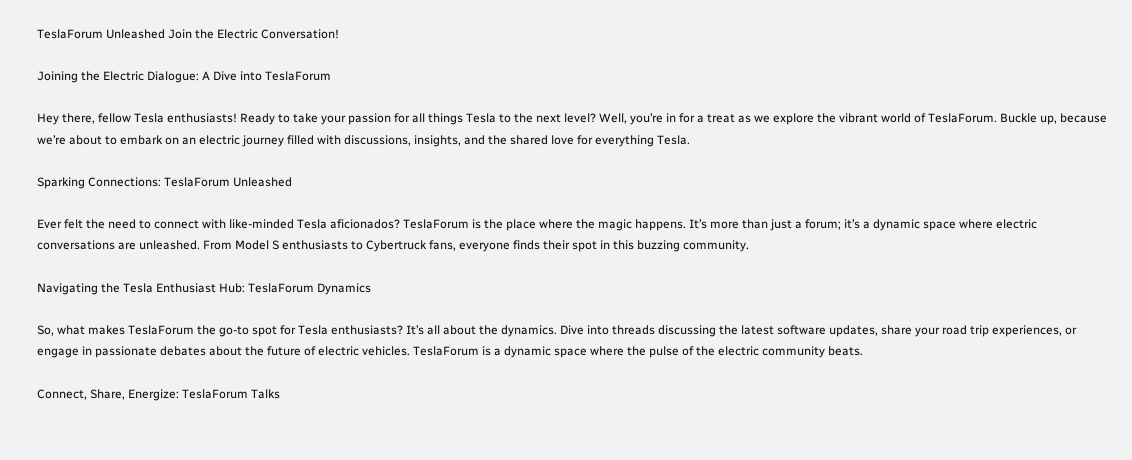TeslaForum Unleashed Join the Electric Conversation!

Joining the Electric Dialogue: A Dive into TeslaForum

Hey there, fellow Tesla enthusiasts! Ready to take your passion for all things Tesla to the next level? Well, you’re in for a treat as we explore the vibrant world of TeslaForum. Buckle up, because we’re about to embark on an electric journey filled with discussions, insights, and the shared love for everything Tesla.

Sparking Connections: TeslaForum Unleashed

Ever felt the need to connect with like-minded Tesla aficionados? TeslaForum is the place where the magic happens. It’s more than just a forum; it’s a dynamic space where electric conversations are unleashed. From Model S enthusiasts to Cybertruck fans, everyone finds their spot in this buzzing community.

Navigating the Tesla Enthusiast Hub: TeslaForum Dynamics

So, what makes TeslaForum the go-to spot for Tesla enthusiasts? It’s all about the dynamics. Dive into threads discussing the latest software updates, share your road trip experiences, or engage in passionate debates about the future of electric vehicles. TeslaForum is a dynamic space where the pulse of the electric community beats.

Connect, Share, Energize: TeslaForum Talks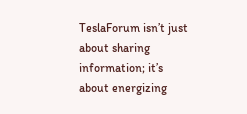TeslaForum isn’t just about sharing information; it’s about energizing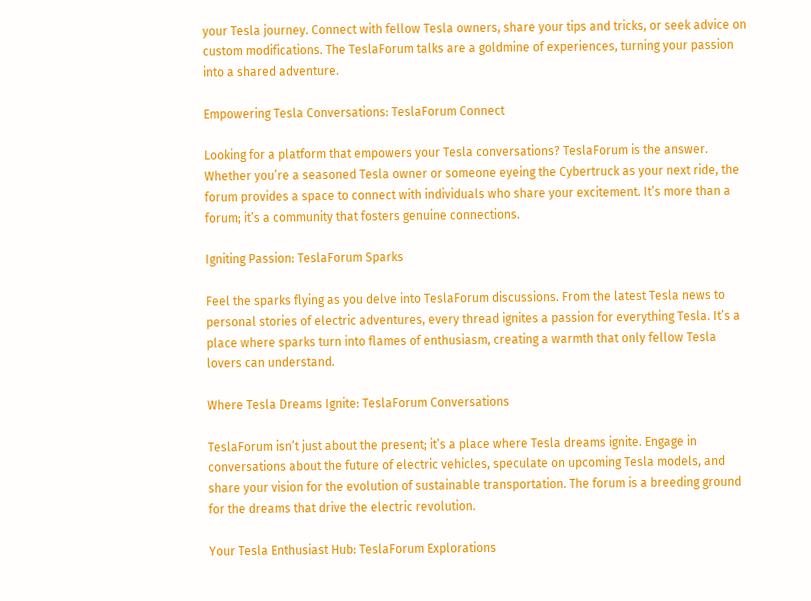your Tesla journey. Connect with fellow Tesla owners, share your tips and tricks, or seek advice on custom modifications. The TeslaForum talks are a goldmine of experiences, turning your passion into a shared adventure.

Empowering Tesla Conversations: TeslaForum Connect

Looking for a platform that empowers your Tesla conversations? TeslaForum is the answer. Whether you’re a seasoned Tesla owner or someone eyeing the Cybertruck as your next ride, the forum provides a space to connect with individuals who share your excitement. It’s more than a forum; it’s a community that fosters genuine connections.

Igniting Passion: TeslaForum Sparks

Feel the sparks flying as you delve into TeslaForum discussions. From the latest Tesla news to personal stories of electric adventures, every thread ignites a passion for everything Tesla. It’s a place where sparks turn into flames of enthusiasm, creating a warmth that only fellow Tesla lovers can understand.

Where Tesla Dreams Ignite: TeslaForum Conversations

TeslaForum isn’t just about the present; it’s a place where Tesla dreams ignite. Engage in conversations about the future of electric vehicles, speculate on upcoming Tesla models, and share your vision for the evolution of sustainable transportation. The forum is a breeding ground for the dreams that drive the electric revolution.

Your Tesla Enthusiast Hub: TeslaForum Explorations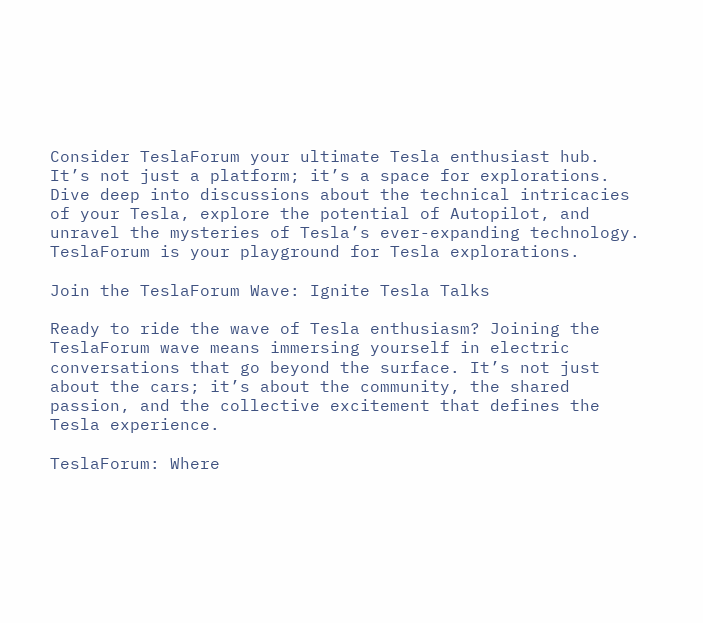Consider TeslaForum your ultimate Tesla enthusiast hub. It’s not just a platform; it’s a space for explorations. Dive deep into discussions about the technical intricacies of your Tesla, explore the potential of Autopilot, and unravel the mysteries of Tesla’s ever-expanding technology. TeslaForum is your playground for Tesla explorations.

Join the TeslaForum Wave: Ignite Tesla Talks

Ready to ride the wave of Tesla enthusiasm? Joining the TeslaForum wave means immersing yourself in electric conversations that go beyond the surface. It’s not just about the cars; it’s about the community, the shared passion, and the collective excitement that defines the Tesla experience.

TeslaForum: Where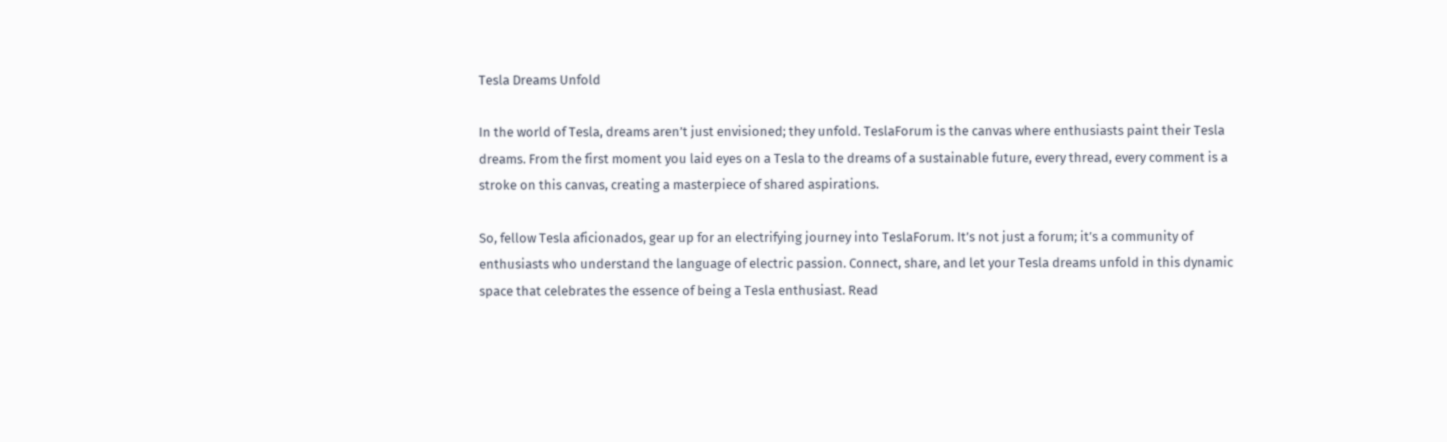Tesla Dreams Unfold

In the world of Tesla, dreams aren’t just envisioned; they unfold. TeslaForum is the canvas where enthusiasts paint their Tesla dreams. From the first moment you laid eyes on a Tesla to the dreams of a sustainable future, every thread, every comment is a stroke on this canvas, creating a masterpiece of shared aspirations.

So, fellow Tesla aficionados, gear up for an electrifying journey into TeslaForum. It’s not just a forum; it’s a community of enthusiasts who understand the language of electric passion. Connect, share, and let your Tesla dreams unfold in this dynamic space that celebrates the essence of being a Tesla enthusiast. Read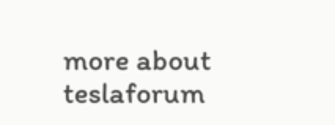more about teslaforum